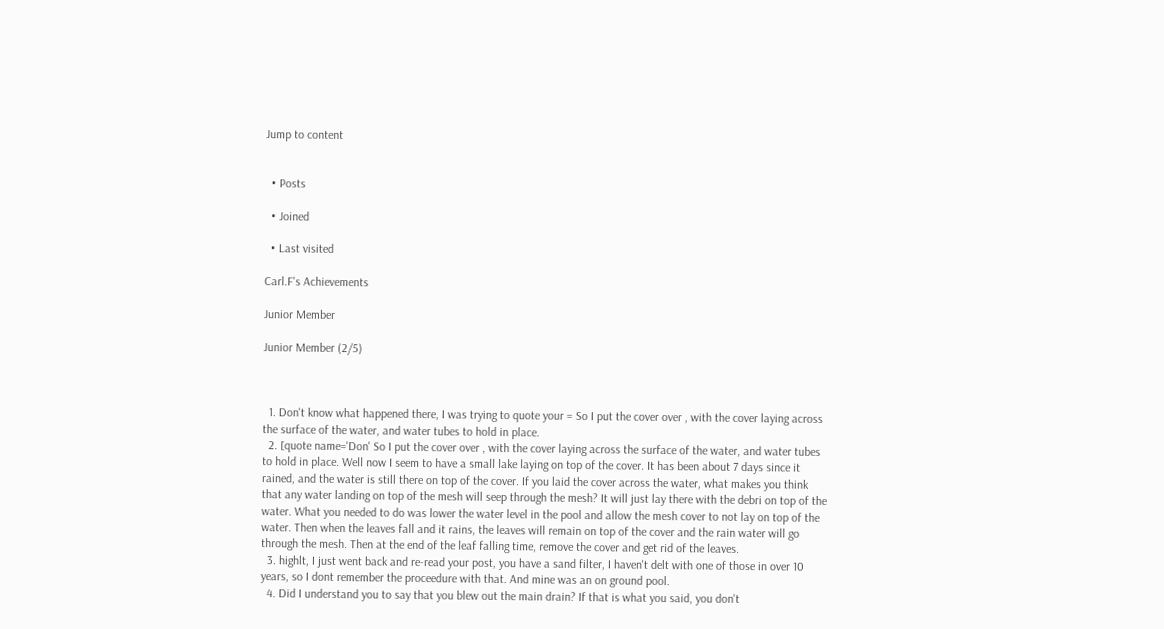Jump to content


  • Posts

  • Joined

  • Last visited

Carl.F's Achievements

Junior Member

Junior Member (2/5)



  1. Don't know what happened there, I was trying to quote your = So I put the cover over , with the cover laying across the surface of the water, and water tubes to hold in place.
  2. [quote name='Don' So I put the cover over , with the cover laying across the surface of the water, and water tubes to hold in place. Well now I seem to have a small lake laying on top of the cover. It has been about 7 days since it rained, and the water is still there on top of the cover. If you laid the cover across the water, what makes you think that any water landing on top of the mesh will seep through the mesh? It will just lay there with the debri on top of the water. What you needed to do was lower the water level in the pool and allow the mesh cover to not lay on top of the water. Then when the leaves fall and it rains, the leaves will remain on top of the cover and the rain water will go through the mesh. Then at the end of the leaf falling time, remove the cover and get rid of the leaves.
  3. highlt, I just went back and re-read your post, you have a sand filter, I haven't delt with one of those in over 10 years, so I dont remember the proceedure with that. And mine was an on ground pool.
  4. Did I understand you to say that you blew out the main drain? If that is what you said, you don't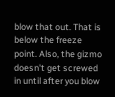blow that out. That is below the freeze point. Also, the gizmo doesn't get screwed in until after you blow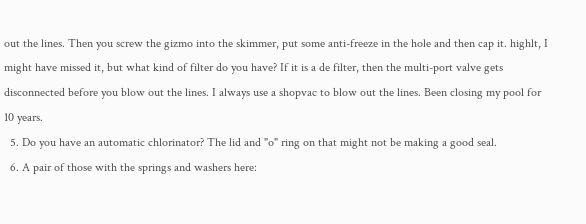out the lines. Then you screw the gizmo into the skimmer, put some anti-freeze in the hole and then cap it. highlt, I might have missed it, but what kind of filter do you have? If it is a de filter, then the multi-port valve gets disconnected before you blow out the lines. I always use a shopvac to blow out the lines. Been closing my pool for 10 years.
  5. Do you have an automatic chlorinator? The lid and "o" ring on that might not be making a good seal.
  6. A pair of those with the springs and washers here: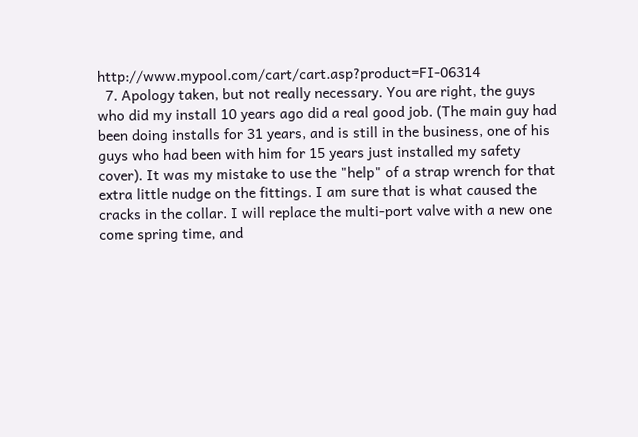http://www.mypool.com/cart/cart.asp?product=FI-06314
  7. Apology taken, but not really necessary. You are right, the guys who did my install 10 years ago did a real good job. (The main guy had been doing installs for 31 years, and is still in the business, one of his guys who had been with him for 15 years just installed my safety cover). It was my mistake to use the "help" of a strap wrench for that extra little nudge on the fittings. I am sure that is what caused the cracks in the collar. I will replace the multi-port valve with a new one come spring time, and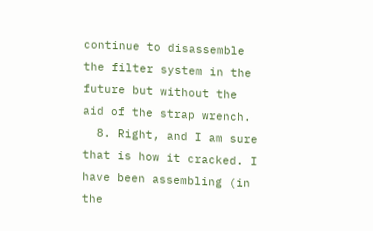continue to disassemble the filter system in the future but without the aid of the strap wrench.
  8. Right, and I am sure that is how it cracked. I have been assembling (in the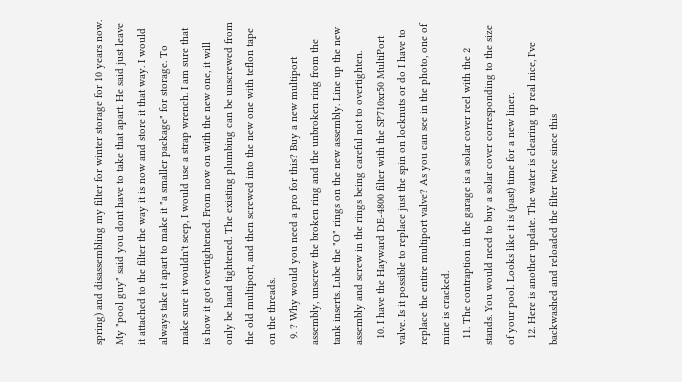spring) and disassembling my filter for winter storage for 10 years now. My "pool guy" said you dont have to take that apart. He said just leave it attached to the filter the way it is now and store it that way. I would always take it apart to make it "a smaller package" for storage. To make sure it wouldn't seep, I would use a strap wrench. I am sure that is how it got overtightened. From now on with the new one, it will only be hand tightened. The existing plumbing can be unscrewed from the old multiport, and then screwed into the new one with teflon tape on the threads.
  9. ? Why would you need a pro for this? Buy a new multiport assembly, unscrew the broken ring and the unbroken ring from the tank inserts. Lube the "O" rings on the new assembly. Line up the new assembly and screw in the rings being careful not to overtighten.
  10. I have the Hayward DE-4800 filter with the SP710xr50 MultiPort valve. Is it possible to replace just the spin on locknuts or do I have to replace the entire multiport valve? As you can see in the photo, one of mine is cracked.
  11. The contraption in the garage is a solar cover reel with the 2 stands. You would need to buy a solar cover corresponding to the size of your pool. Looks like it is (past) time for a new liner.
  12. Here is another update. The water is clearing up real nice, I've backwashed and reloaded the filter twice since this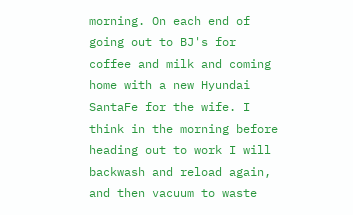morning. On each end of going out to BJ's for coffee and milk and coming home with a new Hyundai SantaFe for the wife. I think in the morning before heading out to work I will backwash and reload again, and then vacuum to waste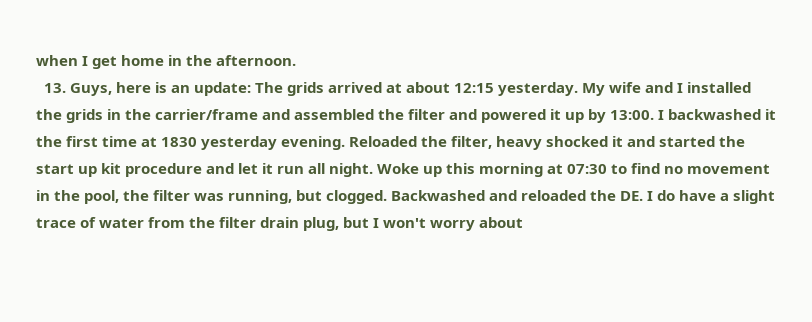when I get home in the afternoon.
  13. Guys, here is an update: The grids arrived at about 12:15 yesterday. My wife and I installed the grids in the carrier/frame and assembled the filter and powered it up by 13:00. I backwashed it the first time at 1830 yesterday evening. Reloaded the filter, heavy shocked it and started the start up kit procedure and let it run all night. Woke up this morning at 07:30 to find no movement in the pool, the filter was running, but clogged. Backwashed and reloaded the DE. I do have a slight trace of water from the filter drain plug, but I won't worry about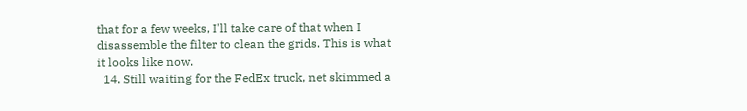that for a few weeks, I'll take care of that when I disassemble the filter to clean the grids. This is what it looks like now.
  14. Still waiting for the FedEx truck, net skimmed a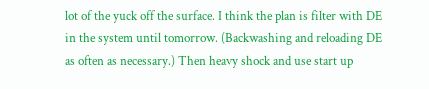lot of the yuck off the surface. I think the plan is filter with DE in the system until tomorrow. (Backwashing and reloading DE as often as necessary.) Then heavy shock and use start up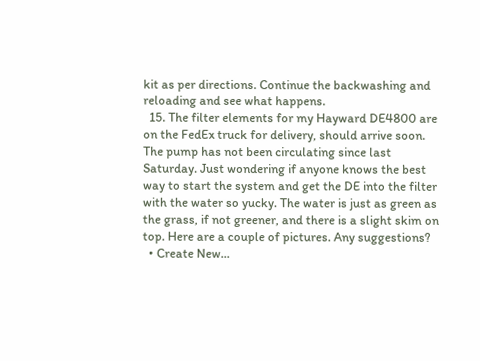kit as per directions. Continue the backwashing and reloading and see what happens.
  15. The filter elements for my Hayward DE4800 are on the FedEx truck for delivery, should arrive soon. The pump has not been circulating since last Saturday. Just wondering if anyone knows the best way to start the system and get the DE into the filter with the water so yucky. The water is just as green as the grass, if not greener, and there is a slight skim on top. Here are a couple of pictures. Any suggestions?
  • Create New...